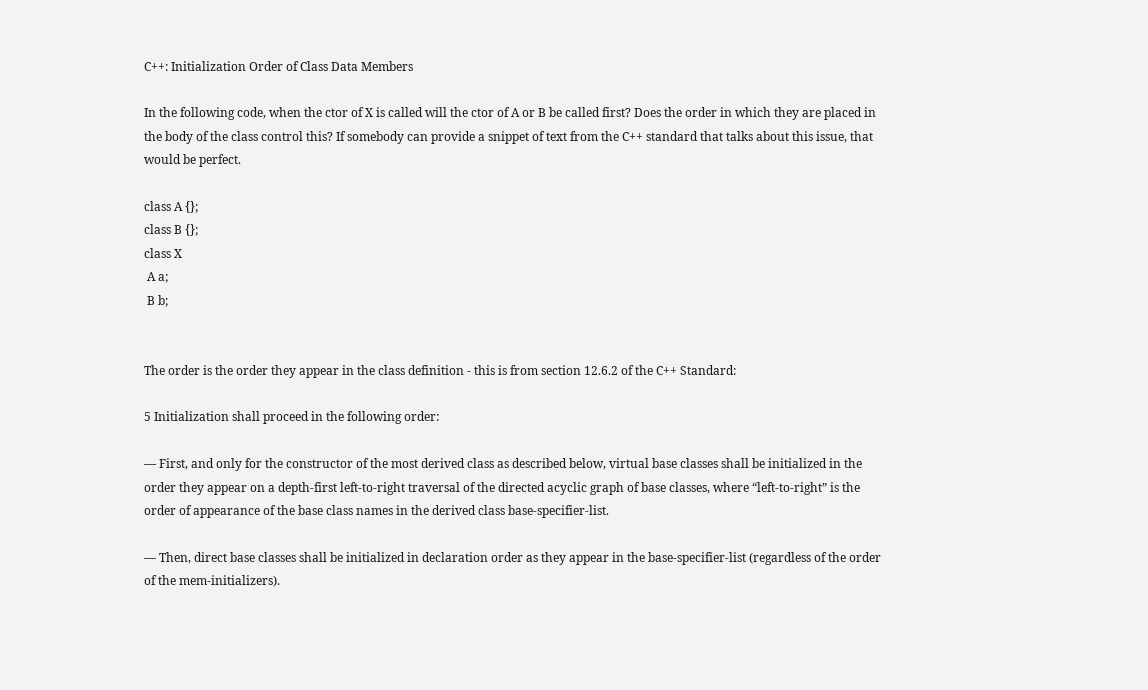C++: Initialization Order of Class Data Members

In the following code, when the ctor of X is called will the ctor of A or B be called first? Does the order in which they are placed in the body of the class control this? If somebody can provide a snippet of text from the C++ standard that talks about this issue, that would be perfect.

class A {};
class B {};
class X
 A a;
 B b;


The order is the order they appear in the class definition - this is from section 12.6.2 of the C++ Standard:

5 Initialization shall proceed in the following order:

— First, and only for the constructor of the most derived class as described below, virtual base classes shall be initialized in the order they appear on a depth-first left-to-right traversal of the directed acyclic graph of base classes, where “left-to-right” is the order of appearance of the base class names in the derived class base-specifier-list.

— Then, direct base classes shall be initialized in declaration order as they appear in the base-specifier-list (regardless of the order of the mem-initializers).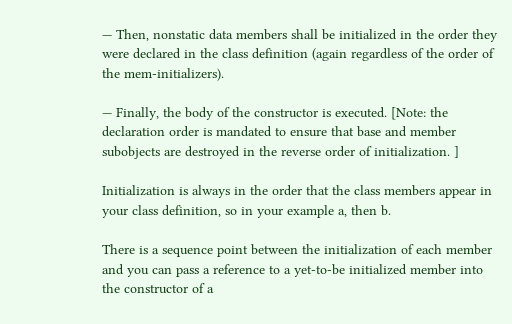— Then, nonstatic data members shall be initialized in the order they were declared in the class definition (again regardless of the order of the mem-initializers).

— Finally, the body of the constructor is executed. [Note: the declaration order is mandated to ensure that base and member subobjects are destroyed in the reverse order of initialization. ]

Initialization is always in the order that the class members appear in your class definition, so in your example a, then b.

There is a sequence point between the initialization of each member and you can pass a reference to a yet-to-be initialized member into the constructor of a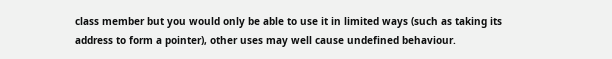class member but you would only be able to use it in limited ways (such as taking its address to form a pointer), other uses may well cause undefined behaviour.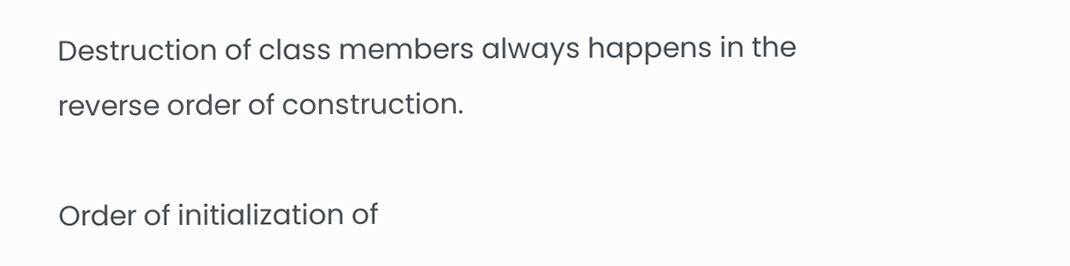Destruction of class members always happens in the reverse order of construction.

Order of initialization of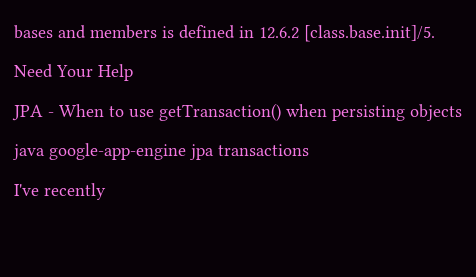bases and members is defined in 12.6.2 [class.base.init]/5.

Need Your Help

JPA - When to use getTransaction() when persisting objects

java google-app-engine jpa transactions

I've recently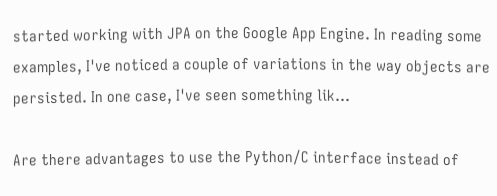started working with JPA on the Google App Engine. In reading some examples, I've noticed a couple of variations in the way objects are persisted. In one case, I've seen something lik...

Are there advantages to use the Python/C interface instead of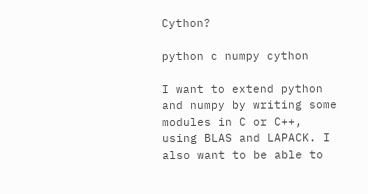Cython?

python c numpy cython

I want to extend python and numpy by writing some modules in C or C++, using BLAS and LAPACK. I also want to be able to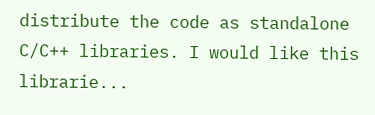distribute the code as standalone C/C++ libraries. I would like this librarie...